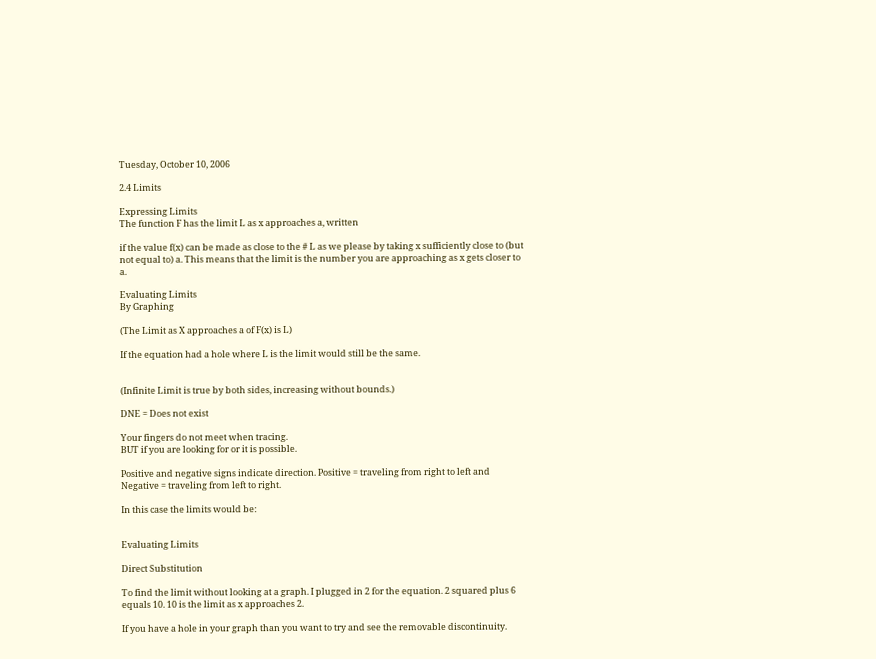Tuesday, October 10, 2006

2.4 Limits

Expressing Limits
The function F has the limit L as x approaches a, written

if the value f(x) can be made as close to the # L as we please by taking x sufficiently close to (but not equal to) a. This means that the limit is the number you are approaching as x gets closer to a.

Evaluating Limits
By Graphing

(The Limit as X approaches a of F(x) is L)

If the equation had a hole where L is the limit would still be the same.


(Infinite Limit is true by both sides, increasing without bounds.)

DNE = Does not exist

Your fingers do not meet when tracing.
BUT if you are looking for or it is possible.

Positive and negative signs indicate direction. Positive = traveling from right to left and Negative = traveling from left to right.

In this case the limits would be:


Evaluating Limits

Direct Substitution

To find the limit without looking at a graph. I plugged in 2 for the equation. 2 squared plus 6 equals 10. 10 is the limit as x approaches 2.

If you have a hole in your graph than you want to try and see the removable discontinuity.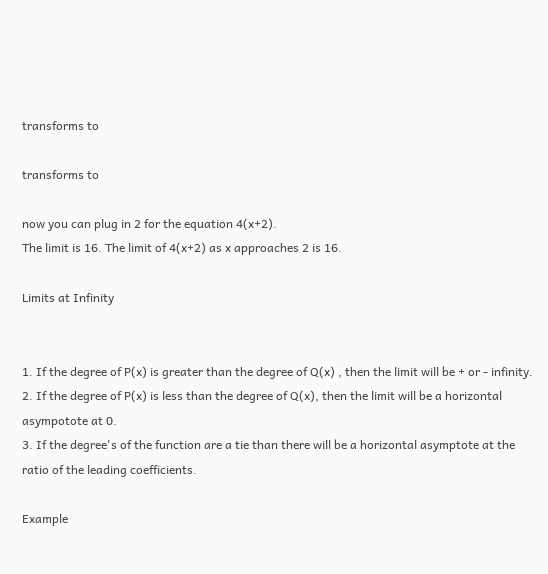transforms to

transforms to

now you can plug in 2 for the equation 4(x+2).
The limit is 16. The limit of 4(x+2) as x approaches 2 is 16.

Limits at Infinity


1. If the degree of P(x) is greater than the degree of Q(x) , then the limit will be + or - infinity.
2. If the degree of P(x) is less than the degree of Q(x), then the limit will be a horizontal asympotote at 0.
3. If the degree's of the function are a tie than there will be a horizontal asymptote at the ratio of the leading coefficients.

Example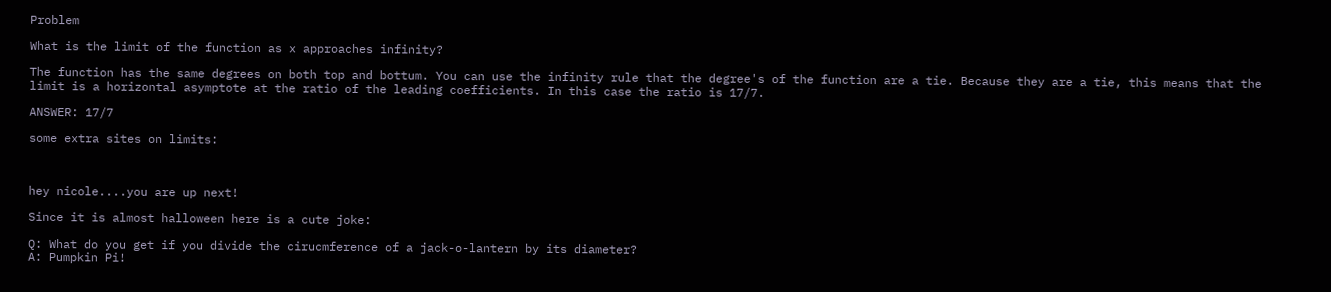Problem

What is the limit of the function as x approaches infinity?

The function has the same degrees on both top and bottum. You can use the infinity rule that the degree's of the function are a tie. Because they are a tie, this means that the limit is a horizontal asymptote at the ratio of the leading coefficients. In this case the ratio is 17/7.

ANSWER: 17/7

some extra sites on limits:



hey nicole....you are up next!

Since it is almost halloween here is a cute joke:

Q: What do you get if you divide the cirucmference of a jack-o-lantern by its diameter?
A: Pumpkin Pi!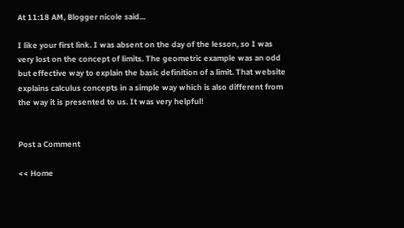At 11:18 AM, Blogger nicole said...

I like your first link. I was absent on the day of the lesson, so I was very lost on the concept of limits. The geometric example was an odd but effective way to explain the basic definition of a limit. That website explains calculus concepts in a simple way which is also different from the way it is presented to us. It was very helpful!


Post a Comment

<< Home